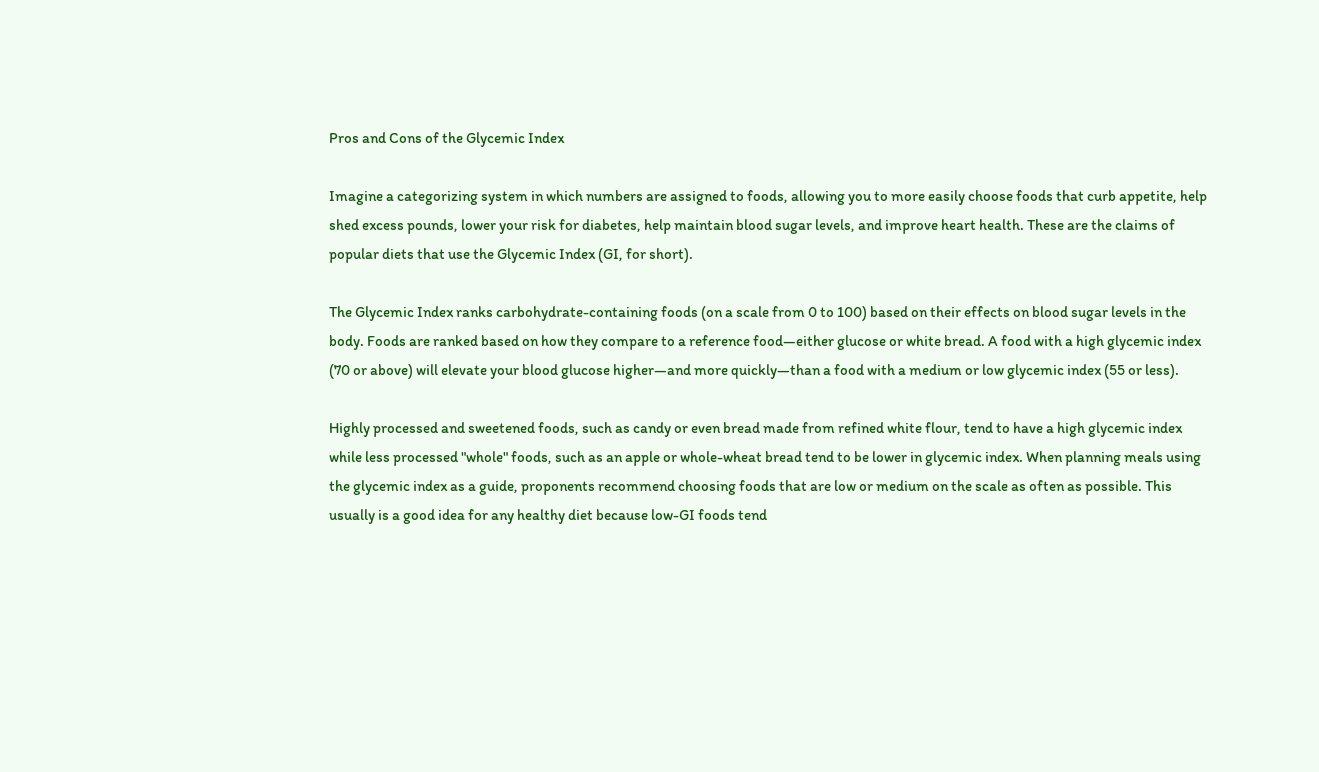Pros and Cons of the Glycemic Index

Imagine a categorizing system in which numbers are assigned to foods, allowing you to more easily choose foods that curb appetite, help shed excess pounds, lower your risk for diabetes, help maintain blood sugar levels, and improve heart health. These are the claims of popular diets that use the Glycemic Index (GI, for short).

The Glycemic Index ranks carbohydrate-containing foods (on a scale from 0 to 100) based on their effects on blood sugar levels in the body. Foods are ranked based on how they compare to a reference food—either glucose or white bread. A food with a high glycemic index (70 or above) will elevate your blood glucose higher—and more quickly—than a food with a medium or low glycemic index (55 or less).

Highly processed and sweetened foods, such as candy or even bread made from refined white flour, tend to have a high glycemic index while less processed "whole" foods, such as an apple or whole-wheat bread tend to be lower in glycemic index. When planning meals using the glycemic index as a guide, proponents recommend choosing foods that are low or medium on the scale as often as possible. This usually is a good idea for any healthy diet because low-GI foods tend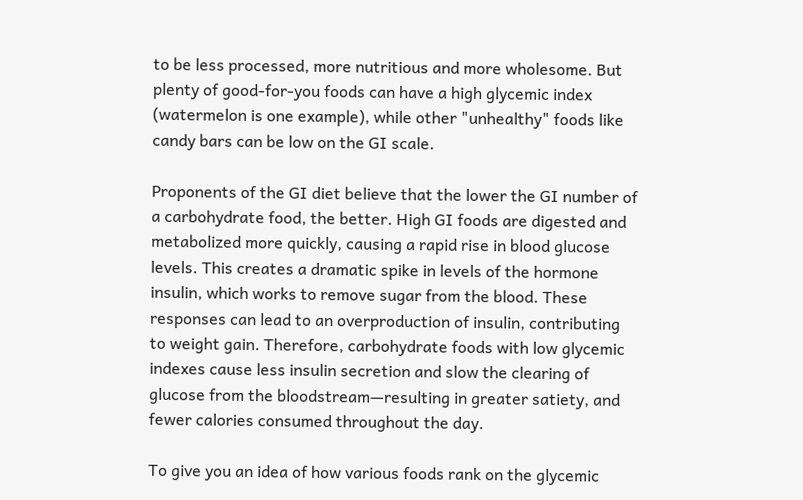to be less processed, more nutritious and more wholesome. But plenty of good-for-you foods can have a high glycemic index (watermelon is one example), while other "unhealthy" foods like candy bars can be low on the GI scale.

Proponents of the GI diet believe that the lower the GI number of a carbohydrate food, the better. High GI foods are digested and metabolized more quickly, causing a rapid rise in blood glucose levels. This creates a dramatic spike in levels of the hormone insulin, which works to remove sugar from the blood. These responses can lead to an overproduction of insulin, contributing to weight gain. Therefore, carbohydrate foods with low glycemic indexes cause less insulin secretion and slow the clearing of glucose from the bloodstream—resulting in greater satiety, and fewer calories consumed throughout the day.

To give you an idea of how various foods rank on the glycemic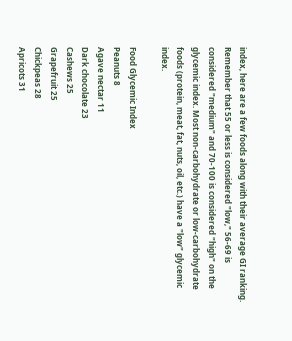index, here are a few foods along with their average GI ranking. Remember that 55 or less is considered "low," 56-69 is considered "medium" and 70-100 is considered "high" on the glycemic index. Most non-carbohydrate or low-carbohydrate foods (protein, meat, fat, nuts, oil, etc.) have a "low" glycemic index.

Food Glycemic Index
Peanuts 8
Agave nectar 11
Dark chocolate 23
Cashews 25
Grapefruit 25
Chickpeas 28
Apricots 31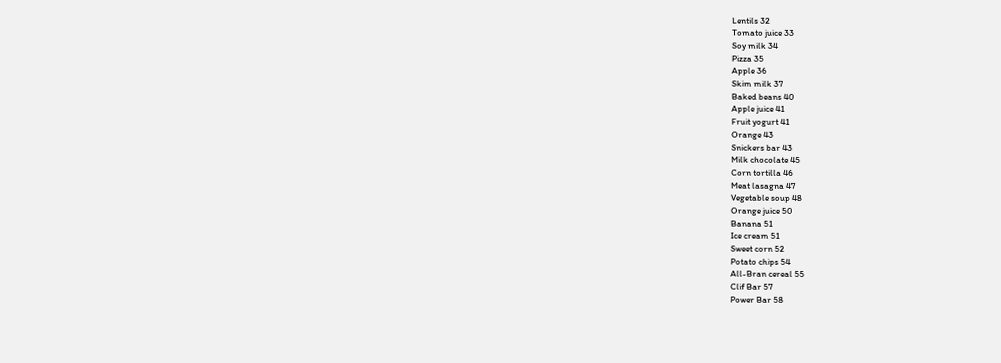Lentils 32
Tomato juice 33
Soy milk 34
Pizza 35
Apple 36
Skim milk 37
Baked beans 40
Apple juice 41
Fruit yogurt 41
Orange 43
Snickers bar 43
Milk chocolate 45
Corn tortilla 46
Meat lasagna 47
Vegetable soup 48
Orange juice 50
Banana 51
Ice cream 51
Sweet corn 52
Potato chips 54
All-Bran cereal 55
Clif Bar 57
Power Bar 58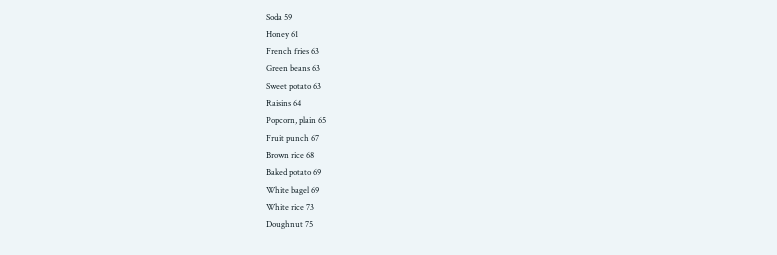Soda 59
Honey 61
French fries 63
Green beans 63
Sweet potato 63
Raisins 64
Popcorn, plain 65
Fruit punch 67
Brown rice 68
Baked potato 69
White bagel 69
White rice 73
Doughnut 75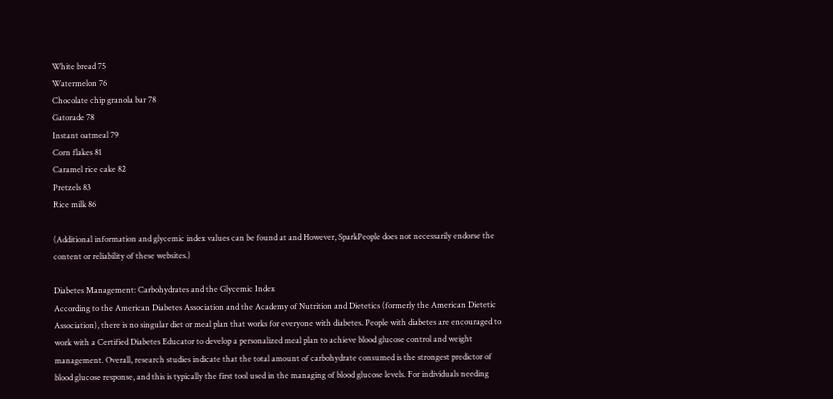White bread 75
Watermelon 76
Chocolate chip granola bar 78
Gatorade 78
Instant oatmeal 79
Corn flakes 81
Caramel rice cake 82
Pretzels 83
Rice milk 86

(Additional information and glycemic index values can be found at and However, SparkPeople does not necessarily endorse the content or reliability of these websites.)

Diabetes Management: Carbohydrates and the Glycemic Index
According to the American Diabetes Association and the Academy of Nutrition and Dietetics (formerly the American Dietetic Association), there is no singular diet or meal plan that works for everyone with diabetes. People with diabetes are encouraged to work with a Certified Diabetes Educator to develop a personalized meal plan to achieve blood glucose control and weight management. Overall, research studies indicate that the total amount of carbohydrate consumed is the strongest predictor of blood glucose response, and this is typically the first tool used in the managing of blood glucose levels. For individuals needing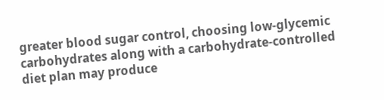greater blood sugar control, choosing low-glycemic carbohydrates along with a carbohydrate-controlled diet plan may produce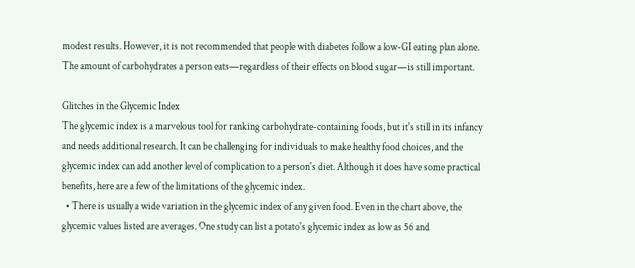modest results. However, it is not recommended that people with diabetes follow a low-GI eating plan alone. The amount of carbohydrates a person eats—regardless of their effects on blood sugar—is still important.

Glitches in the Glycemic Index
The glycemic index is a marvelous tool for ranking carbohydrate-containing foods, but it's still in its infancy and needs additional research. It can be challenging for individuals to make healthy food choices, and the glycemic index can add another level of complication to a person's diet. Although it does have some practical benefits, here are a few of the limitations of the glycemic index.
  • There is usually a wide variation in the glycemic index of any given food. Even in the chart above, the glycemic values listed are averages. One study can list a potato's glycemic index as low as 56 and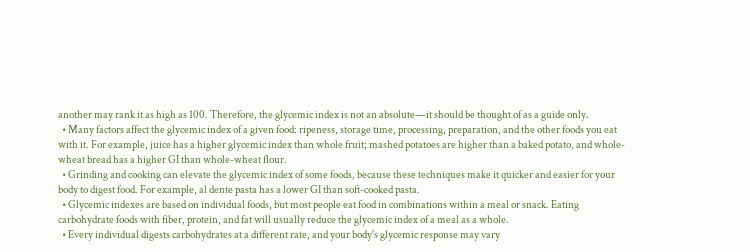another may rank it as high as 100. Therefore, the glycemic index is not an absolute—it should be thought of as a guide only.
  • Many factors affect the glycemic index of a given food: ripeness, storage time, processing, preparation, and the other foods you eat with it. For example, juice has a higher glycemic index than whole fruit; mashed potatoes are higher than a baked potato, and whole-wheat bread has a higher GI than whole-wheat flour.
  • Grinding and cooking can elevate the glycemic index of some foods, because these techniques make it quicker and easier for your body to digest food. For example, al dente pasta has a lower GI than soft-cooked pasta.
  • Glycemic indexes are based on individual foods, but most people eat food in combinations within a meal or snack. Eating carbohydrate foods with fiber, protein, and fat will usually reduce the glycemic index of a meal as a whole.
  • Every individual digests carbohydrates at a different rate, and your body's glycemic response may vary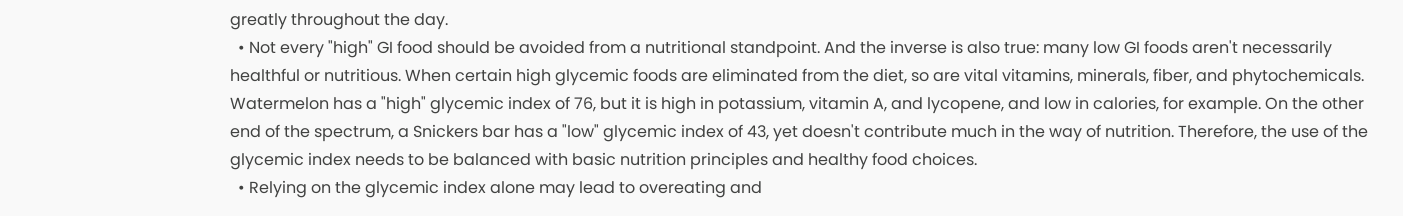greatly throughout the day.
  • Not every "high" GI food should be avoided from a nutritional standpoint. And the inverse is also true: many low GI foods aren't necessarily healthful or nutritious. When certain high glycemic foods are eliminated from the diet, so are vital vitamins, minerals, fiber, and phytochemicals. Watermelon has a "high" glycemic index of 76, but it is high in potassium, vitamin A, and lycopene, and low in calories, for example. On the other end of the spectrum, a Snickers bar has a "low" glycemic index of 43, yet doesn't contribute much in the way of nutrition. Therefore, the use of the glycemic index needs to be balanced with basic nutrition principles and healthy food choices.
  • Relying on the glycemic index alone may lead to overeating and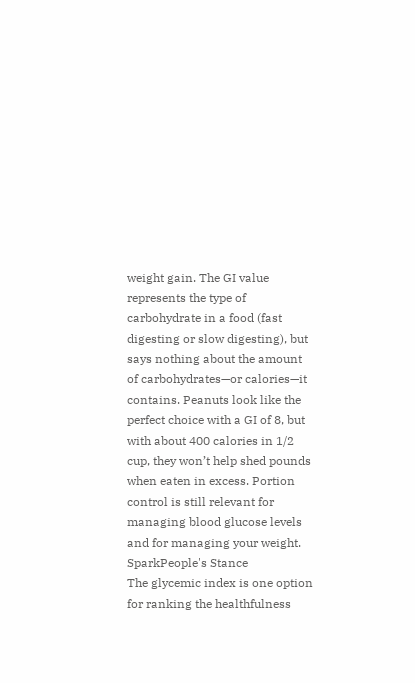weight gain. The GI value represents the type of carbohydrate in a food (fast digesting or slow digesting), but says nothing about the amount of carbohydrates—or calories—it contains. Peanuts look like the perfect choice with a GI of 8, but with about 400 calories in 1/2 cup, they won’t help shed pounds when eaten in excess. Portion control is still relevant for managing blood glucose levels and for managing your weight.
SparkPeople's Stance
The glycemic index is one option for ranking the healthfulness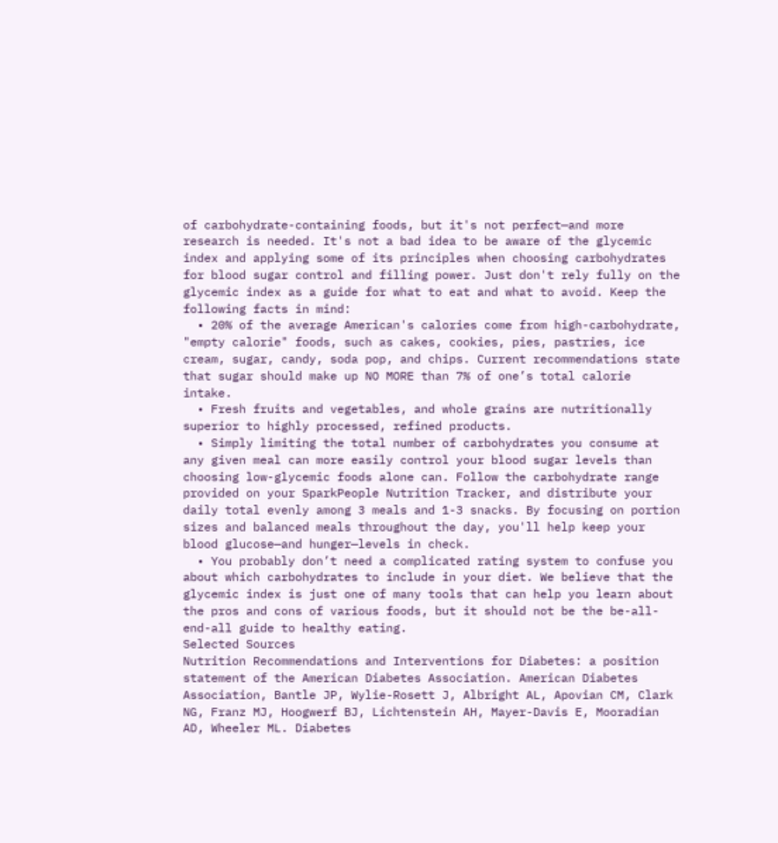of carbohydrate-containing foods, but it's not perfect—and more research is needed. It's not a bad idea to be aware of the glycemic index and applying some of its principles when choosing carbohydrates for blood sugar control and filling power. Just don't rely fully on the glycemic index as a guide for what to eat and what to avoid. Keep the following facts in mind:
  • 20% of the average American's calories come from high-carbohydrate, "empty calorie" foods, such as cakes, cookies, pies, pastries, ice cream, sugar, candy, soda pop, and chips. Current recommendations state that sugar should make up NO MORE than 7% of one’s total calorie intake.
  • Fresh fruits and vegetables, and whole grains are nutritionally superior to highly processed, refined products.
  • Simply limiting the total number of carbohydrates you consume at any given meal can more easily control your blood sugar levels than choosing low-glycemic foods alone can. Follow the carbohydrate range provided on your SparkPeople Nutrition Tracker, and distribute your daily total evenly among 3 meals and 1-3 snacks. By focusing on portion sizes and balanced meals throughout the day, you'll help keep your blood glucose—and hunger—levels in check.
  • You probably don’t need a complicated rating system to confuse you about which carbohydrates to include in your diet. We believe that the glycemic index is just one of many tools that can help you learn about the pros and cons of various foods, but it should not be the be-all-end-all guide to healthy eating.
Selected Sources
Nutrition Recommendations and Interventions for Diabetes: a position statement of the American Diabetes Association. American Diabetes Association, Bantle JP, Wylie-Rosett J, Albright AL, Apovian CM, Clark NG, Franz MJ, Hoogwerf BJ, Lichtenstein AH, Mayer-Davis E, Mooradian AD, Wheeler ML. Diabetes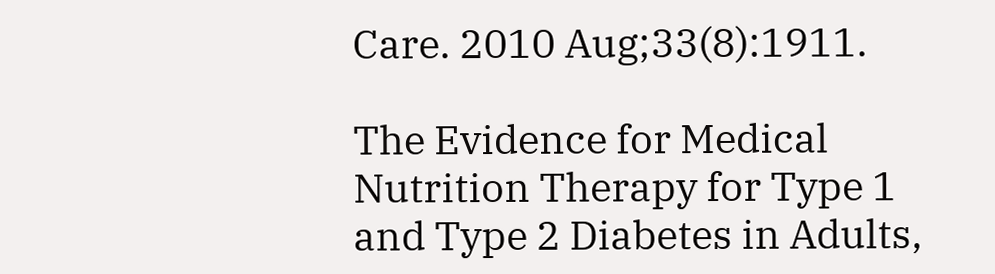Care. 2010 Aug;33(8):1911.

The Evidence for Medical Nutrition Therapy for Type 1 and Type 2 Diabetes in Adults,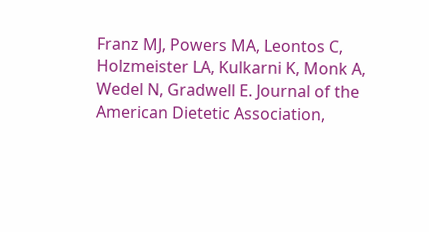Franz MJ, Powers MA, Leontos C, Holzmeister LA, Kulkarni K, Monk A, Wedel N, Gradwell E. Journal of the American Dietetic Association,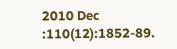2010 Dec :110(12):1852-89.